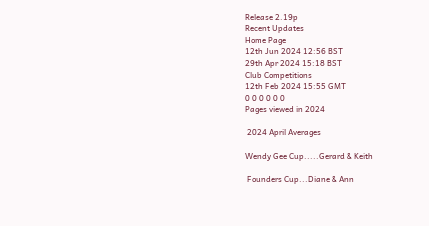Release 2.19p
Recent Updates
Home Page
12th Jun 2024 12:56 BST
29th Apr 2024 15:18 BST
Club Competitions
12th Feb 2024 15:55 GMT
0 0 0 0 0 0
Pages viewed in 2024

 2024 April Averages

Wendy Gee Cup.....Gerard & Keith

 Founders Cup...Diane & Ann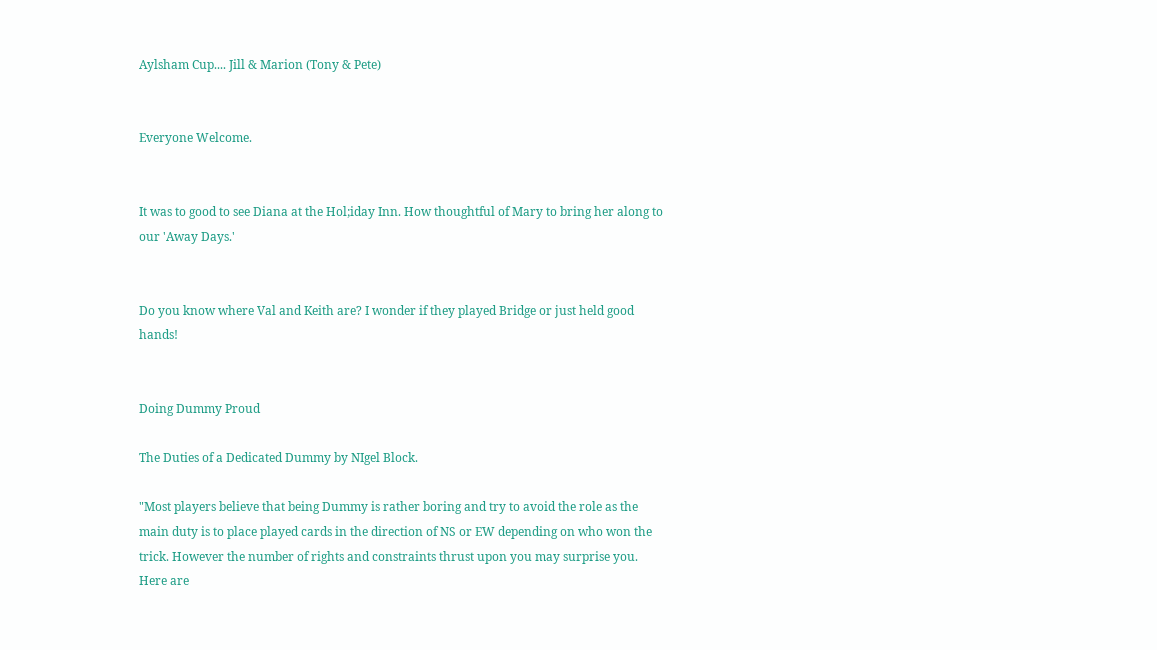Aylsham Cup.... Jill & Marion (Tony & Pete)


Everyone Welcome.


It was to good to see Diana at the Hol;iday Inn. How thoughtful of Mary to bring her along to our 'Away Days.'


Do you know where Val and Keith are? I wonder if they played Bridge or just held good hands!


Doing Dummy Proud

The Duties of a Dedicated Dummy by NIgel Block.

"Most players believe that being Dummy is rather boring and try to avoid the role as the main duty is to place played cards in the direction of NS or EW depending on who won the trick. However the number of rights and constraints thrust upon you may surprise you. Here are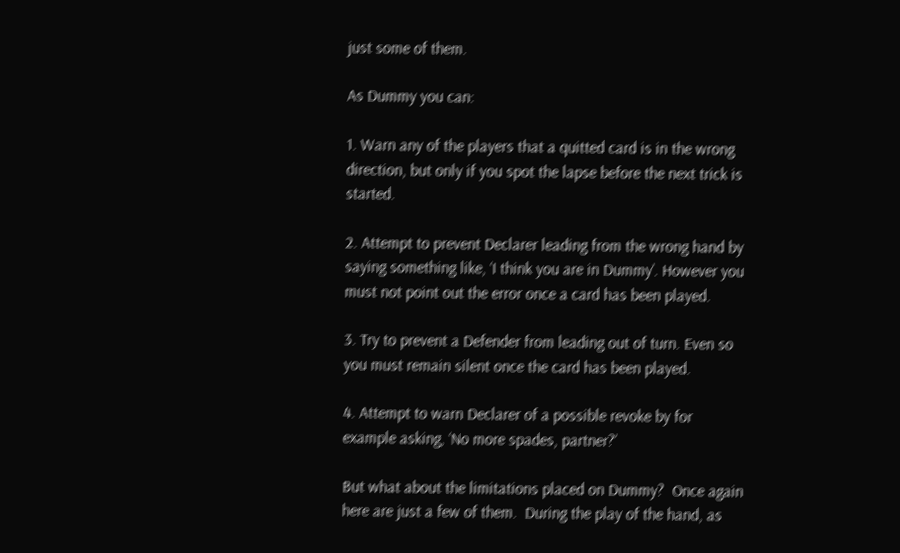just some of them.

As Dummy you can:

1. Warn any of the players that a quitted card is in the wrong direction, but only if you spot the lapse before the next trick is started.

2. Attempt to prevent Declarer leading from the wrong hand by saying something like, ‘I think you are in Dummy’. However you must not point out the error once a card has been played.

3. Try to prevent a Defender from leading out of turn. Even so you must remain silent once the card has been played.

4. Attempt to warn Declarer of a possible revoke by for example asking, ‘No more spades, partner?’

But what about the limitations placed on Dummy?  Once again here are just a few of them.  During the play of the hand, as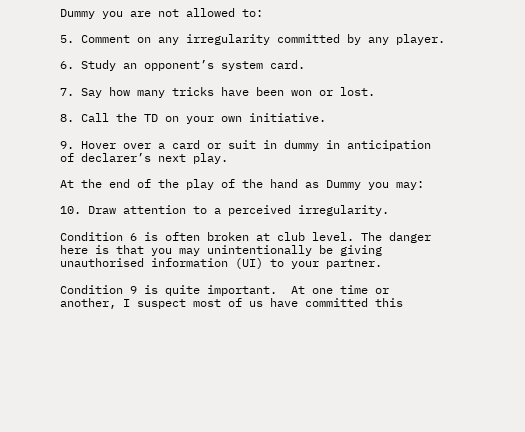Dummy you are not allowed to:

5. Comment on any irregularity committed by any player.

6. Study an opponent’s system card.

7. Say how many tricks have been won or lost.

8. Call the TD on your own initiative.

9. Hover over a card or suit in dummy in anticipation of declarer’s next play.

At the end of the play of the hand as Dummy you may:

10. Draw attention to a perceived irregularity.

Condition 6 is often broken at club level. The danger here is that you may unintentionally be giving unauthorised information (UI) to your partner.

Condition 9 is quite important.  At one time or another, I suspect most of us have committed this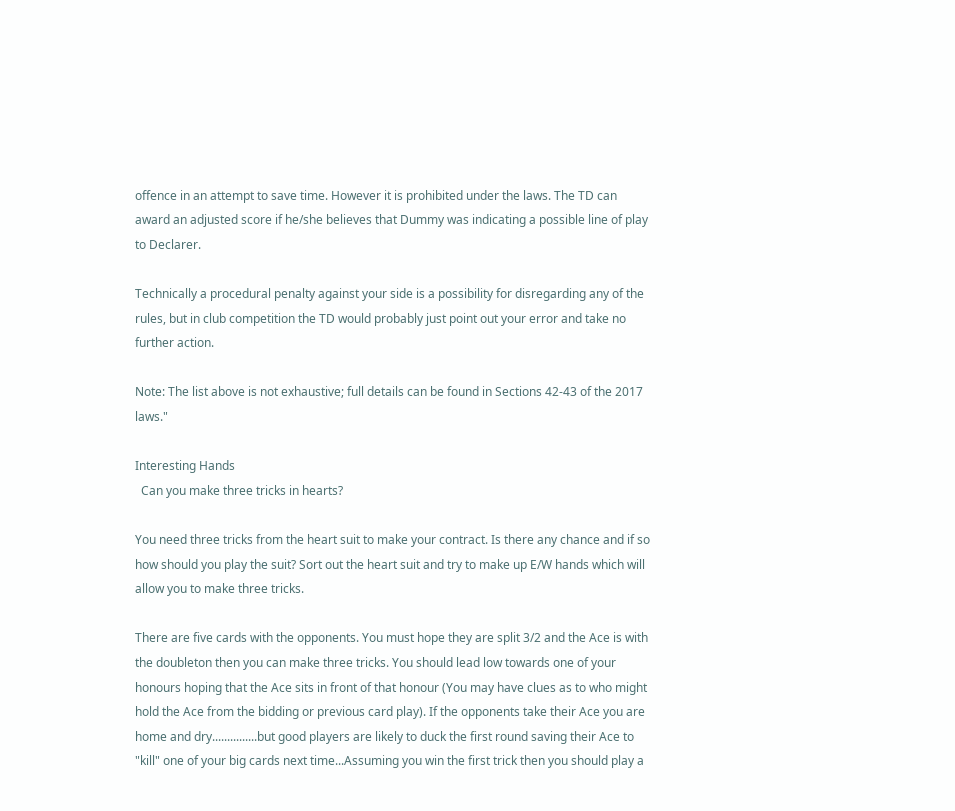offence in an attempt to save time. However it is prohibited under the laws. The TD can award an adjusted score if he/she believes that Dummy was indicating a possible line of play to Declarer.

Technically a procedural penalty against your side is a possibility for disregarding any of the rules, but in club competition the TD would probably just point out your error and take no further action.

Note: The list above is not exhaustive; full details can be found in Sections 42-43 of the 2017 laws."

Interesting Hands
  Can you make three tricks in hearts?

You need three tricks from the heart suit to make your contract. Is there any chance and if so how should you play the suit? Sort out the heart suit and try to make up E/W hands which will allow you to make three tricks.

There are five cards with the opponents. You must hope they are split 3/2 and the Ace is with the doubleton then you can make three tricks. You should lead low towards one of your honours hoping that the Ace sits in front of that honour (You may have clues as to who might hold the Ace from the bidding or previous card play). If the opponents take their Ace you are home and dry...............but good players are likely to duck the first round saving their Ace to "kill" one of your big cards next time...Assuming you win the first trick then you should play a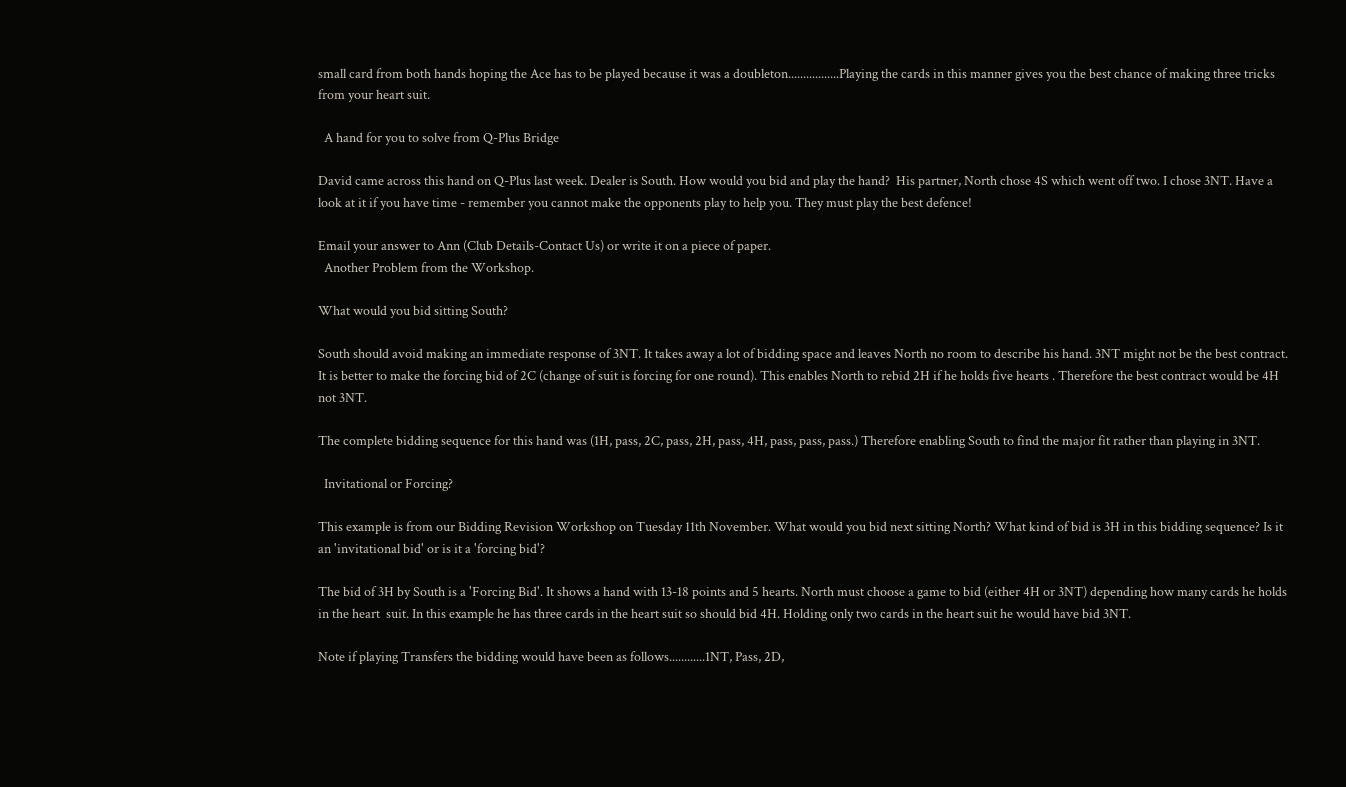small card from both hands hoping the Ace has to be played because it was a doubleton.................Playing the cards in this manner gives you the best chance of making three tricks from your heart suit.

  A hand for you to solve from Q-Plus Bridge

David came across this hand on Q-Plus last week. Dealer is South. How would you bid and play the hand?  His partner, North chose 4S which went off two. I chose 3NT. Have a look at it if you have time - remember you cannot make the opponents play to help you. They must play the best defence!

Email your answer to Ann (Club Details-Contact Us) or write it on a piece of paper.
  Another Problem from the Workshop.

What would you bid sitting South?

South should avoid making an immediate response of 3NT. It takes away a lot of bidding space and leaves North no room to describe his hand. 3NT might not be the best contract. It is better to make the forcing bid of 2C (change of suit is forcing for one round). This enables North to rebid 2H if he holds five hearts . Therefore the best contract would be 4H not 3NT.

The complete bidding sequence for this hand was (1H, pass, 2C, pass, 2H, pass, 4H, pass, pass, pass.) Therefore enabling South to find the major fit rather than playing in 3NT.

  Invitational or Forcing?

This example is from our Bidding Revision Workshop on Tuesday 11th November. What would you bid next sitting North? What kind of bid is 3H in this bidding sequence? Is it an 'invitational bid' or is it a 'forcing bid'?

The bid of 3H by South is a 'Forcing Bid'. It shows a hand with 13-18 points and 5 hearts. North must choose a game to bid (either 4H or 3NT) depending how many cards he holds in the heart  suit. In this example he has three cards in the heart suit so should bid 4H. Holding only two cards in the heart suit he would have bid 3NT.

Note if playing Transfers the bidding would have been as follows............1NT, Pass, 2D,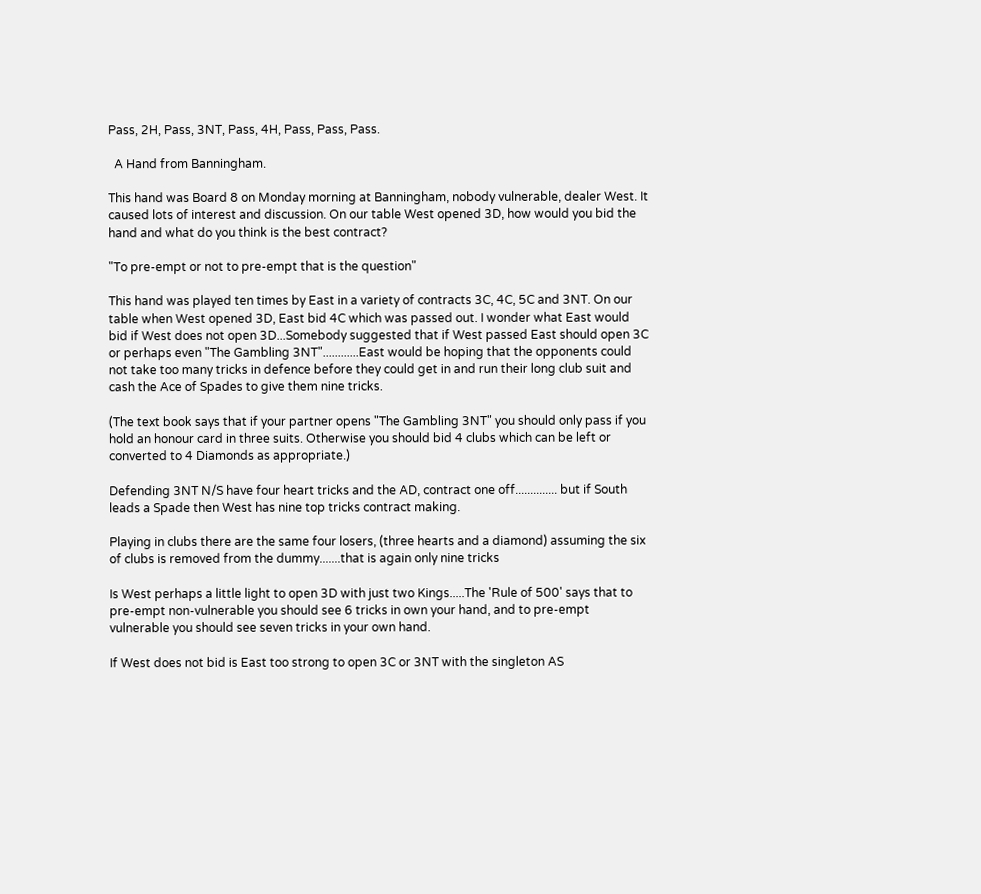Pass, 2H, Pass, 3NT, Pass, 4H, Pass, Pass, Pass.

  A Hand from Banningham.

This hand was Board 8 on Monday morning at Banningham, nobody vulnerable, dealer West. It caused lots of interest and discussion. On our table West opened 3D, how would you bid the hand and what do you think is the best contract?

"To pre-empt or not to pre-empt that is the question"

This hand was played ten times by East in a variety of contracts 3C, 4C, 5C and 3NT. On our table when West opened 3D, East bid 4C which was passed out. I wonder what East would bid if West does not open 3D...Somebody suggested that if West passed East should open 3C or perhaps even "The Gambling 3NT"............East would be hoping that the opponents could not take too many tricks in defence before they could get in and run their long club suit and cash the Ace of Spades to give them nine tricks.

(The text book says that if your partner opens "The Gambling 3NT" you should only pass if you hold an honour card in three suits. Otherwise you should bid 4 clubs which can be left or converted to 4 Diamonds as appropriate.)

Defending 3NT N/S have four heart tricks and the AD, contract one off.............. but if South leads a Spade then West has nine top tricks contract making.

Playing in clubs there are the same four losers, (three hearts and a diamond) assuming the six of clubs is removed from the dummy.......that is again only nine tricks

Is West perhaps a little light to open 3D with just two Kings.....The 'Rule of 500' says that to pre-empt non-vulnerable you should see 6 tricks in own your hand, and to pre-empt vulnerable you should see seven tricks in your own hand.

If West does not bid is East too strong to open 3C or 3NT with the singleton AS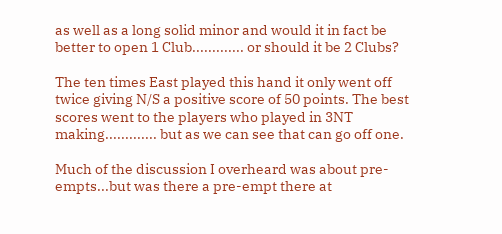as well as a long solid minor and would it in fact be better to open 1 Club............. or should it be 2 Clubs?

The ten times East played this hand it only went off twice giving N/S a positive score of 50 points. The best scores went to the players who played in 3NT making............. but as we can see that can go off one.

Much of the discussion I overheard was about pre-empts...but was there a pre-empt there at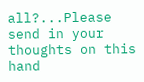all?...Please send in your thoughts on this hand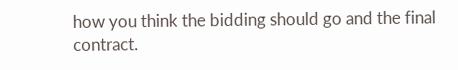how you think the bidding should go and the final contract.